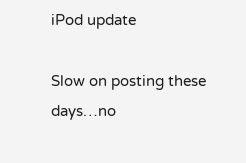iPod update

Slow on posting these days…no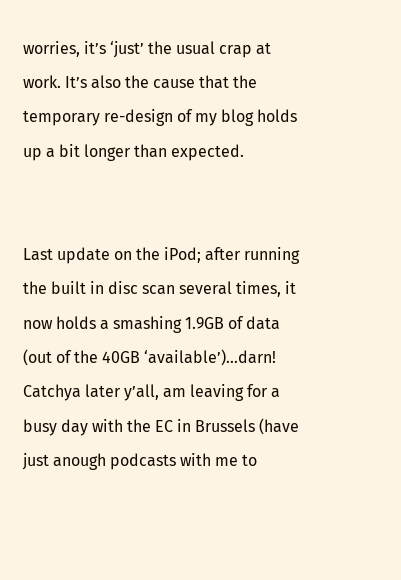worries, it’s ‘just’ the usual crap at work. It’s also the cause that the temporary re-design of my blog holds up a bit longer than expected.


Last update on the iPod; after running the built in disc scan several times, it now holds a smashing 1.9GB of data (out of the 40GB ‘available’)…darn!
Catchya later y’all, am leaving for a busy day with the EC in Brussels (have just anough podcasts with me to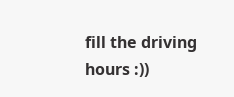fill the driving hours :))